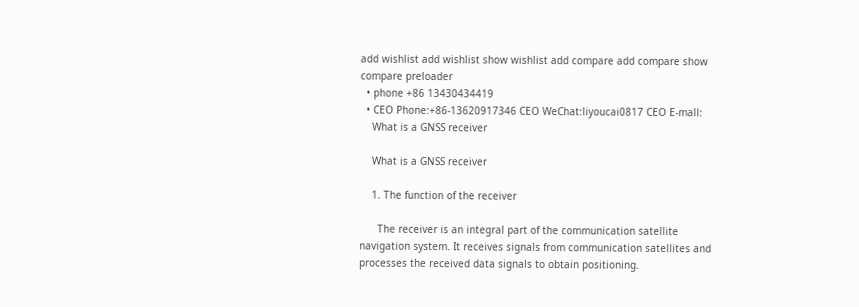add wishlist add wishlist show wishlist add compare add compare show compare preloader
  • phone +86 13430434419
  • CEO Phone:+86-13620917346 CEO WeChat:liyoucai0817 CEO E-mall:
    What is a GNSS receiver

    What is a GNSS receiver

    1. The function of the receiver

      The receiver is an integral part of the communication satellite navigation system. It receives signals from communication satellites and processes the received data signals to obtain positioning.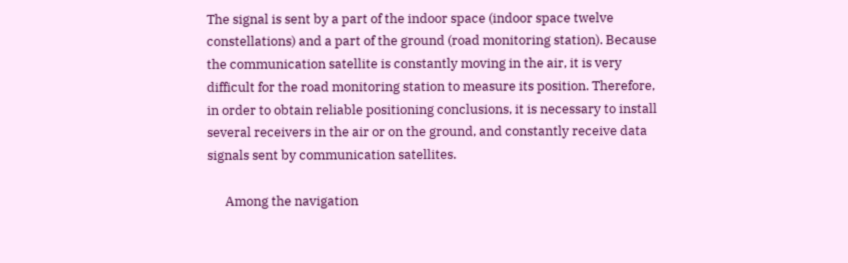The signal is sent by a part of the indoor space (indoor space twelve constellations) and a part of the ground (road monitoring station). Because the communication satellite is constantly moving in the air, it is very difficult for the road monitoring station to measure its position. Therefore, in order to obtain reliable positioning conclusions, it is necessary to install several receivers in the air or on the ground, and constantly receive data signals sent by communication satellites.

      Among the navigation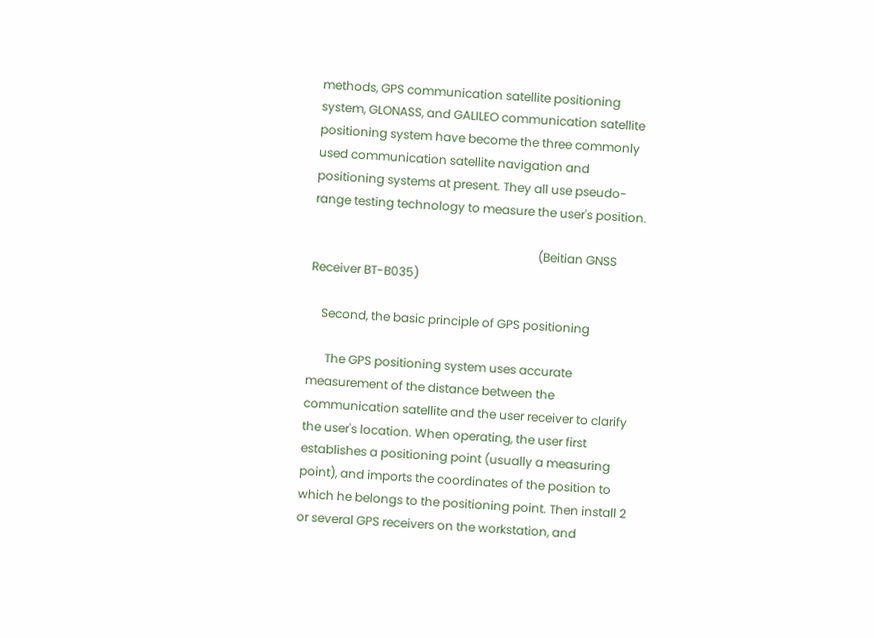methods, GPS communication satellite positioning system, GLONASS, and GALILEO communication satellite positioning system have become the three commonly used communication satellite navigation and positioning systems at present. They all use pseudo-range testing technology to measure the user's position.

                                                                           (Beitian GNSS Receiver BT-B035)

    Second, the basic principle of GPS positioning

      The GPS positioning system uses accurate measurement of the distance between the communication satellite and the user receiver to clarify the user's location. When operating, the user first establishes a positioning point (usually a measuring point), and imports the coordinates of the position to which he belongs to the positioning point. Then install 2 or several GPS receivers on the workstation, and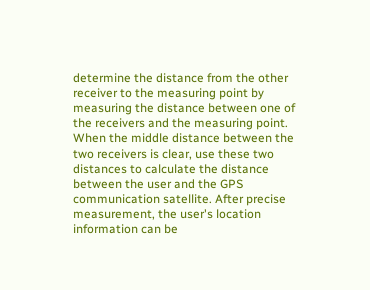determine the distance from the other receiver to the measuring point by measuring the distance between one of the receivers and the measuring point. When the middle distance between the two receivers is clear, use these two distances to calculate the distance between the user and the GPS communication satellite. After precise measurement, the user's location information can be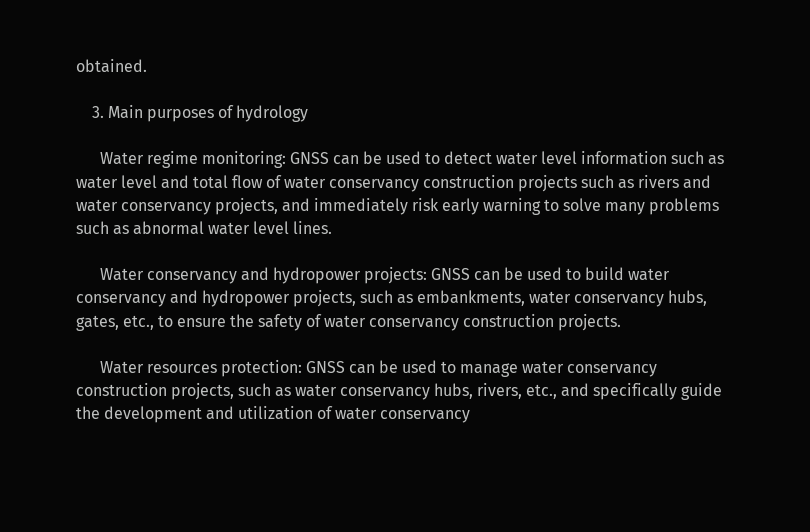obtained.

    3. Main purposes of hydrology

      Water regime monitoring: GNSS can be used to detect water level information such as water level and total flow of water conservancy construction projects such as rivers and water conservancy projects, and immediately risk early warning to solve many problems such as abnormal water level lines.

      Water conservancy and hydropower projects: GNSS can be used to build water conservancy and hydropower projects, such as embankments, water conservancy hubs, gates, etc., to ensure the safety of water conservancy construction projects.

      Water resources protection: GNSS can be used to manage water conservancy construction projects, such as water conservancy hubs, rivers, etc., and specifically guide the development and utilization of water conservancy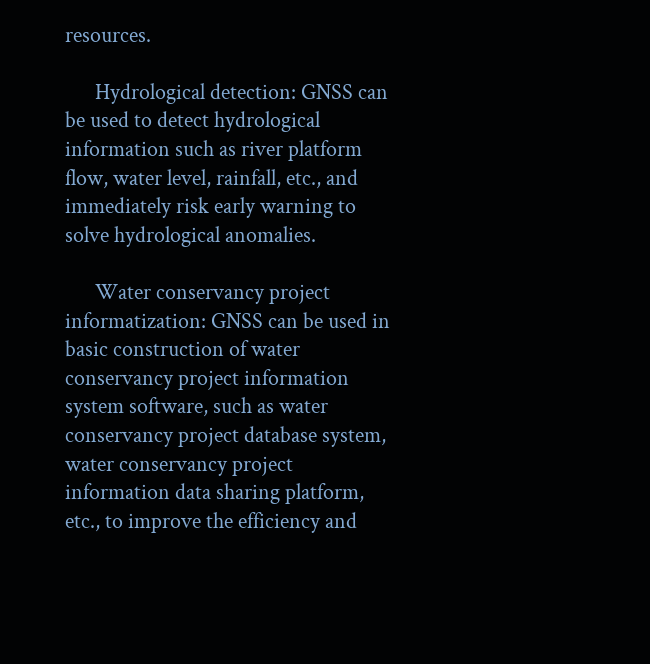resources.

      Hydrological detection: GNSS can be used to detect hydrological information such as river platform flow, water level, rainfall, etc., and immediately risk early warning to solve hydrological anomalies.

      Water conservancy project informatization: GNSS can be used in basic construction of water conservancy project information system software, such as water conservancy project database system, water conservancy project information data sharing platform, etc., to improve the efficiency and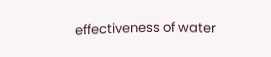effectiveness of water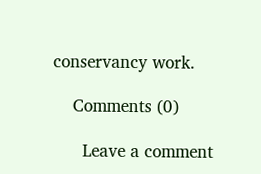conservancy work.

    Comments (0)

      Leave a comment